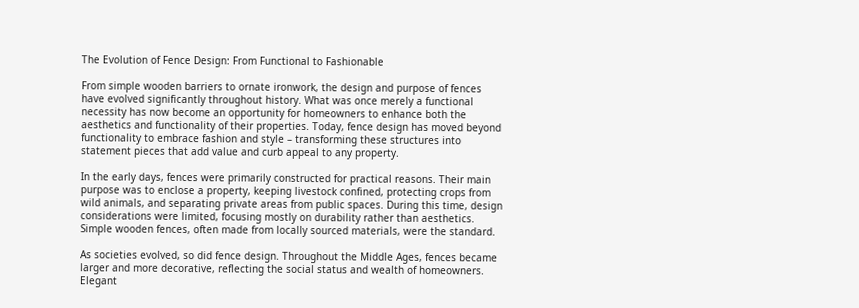The Evolution of Fence Design: From Functional to Fashionable

From simple wooden barriers to ornate ironwork, the design and purpose of fences have evolved significantly throughout history. What was once merely a functional necessity has now become an opportunity for homeowners to enhance both the aesthetics and functionality of their properties. Today, fence design has moved beyond functionality to embrace fashion and style – transforming these structures into statement pieces that add value and curb appeal to any property.

In the early days, fences were primarily constructed for practical reasons. Their main purpose was to enclose a property, keeping livestock confined, protecting crops from wild animals, and separating private areas from public spaces. During this time, design considerations were limited, focusing mostly on durability rather than aesthetics. Simple wooden fences, often made from locally sourced materials, were the standard.

As societies evolved, so did fence design. Throughout the Middle Ages, fences became larger and more decorative, reflecting the social status and wealth of homeowners. Elegant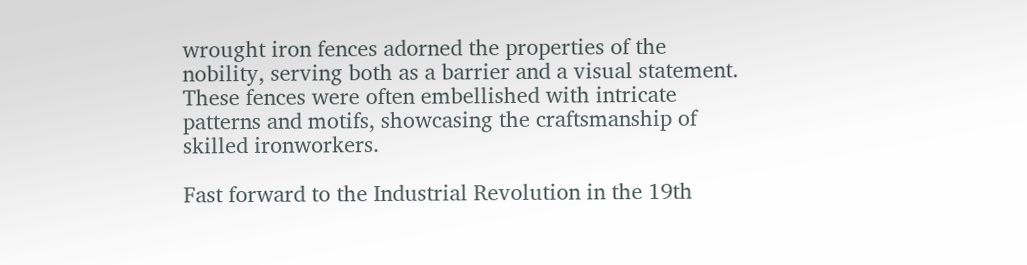wrought iron fences adorned the properties of the nobility, serving both as a barrier and a visual statement. These fences were often embellished with intricate patterns and motifs, showcasing the craftsmanship of skilled ironworkers.

Fast forward to the Industrial Revolution in the 19th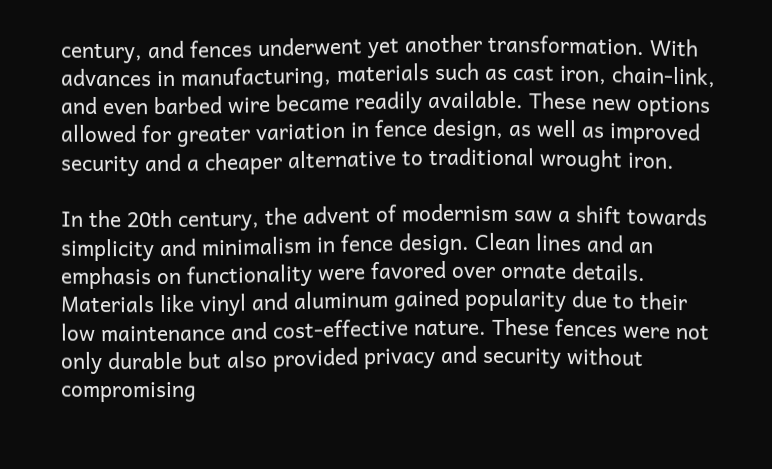century, and fences underwent yet another transformation. With advances in manufacturing, materials such as cast iron, chain-link, and even barbed wire became readily available. These new options allowed for greater variation in fence design, as well as improved security and a cheaper alternative to traditional wrought iron.

In the 20th century, the advent of modernism saw a shift towards simplicity and minimalism in fence design. Clean lines and an emphasis on functionality were favored over ornate details. Materials like vinyl and aluminum gained popularity due to their low maintenance and cost-effective nature. These fences were not only durable but also provided privacy and security without compromising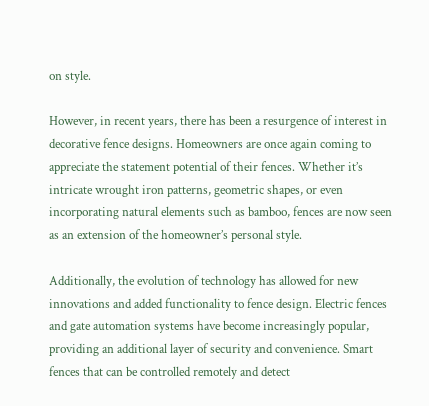on style.

However, in recent years, there has been a resurgence of interest in decorative fence designs. Homeowners are once again coming to appreciate the statement potential of their fences. Whether it’s intricate wrought iron patterns, geometric shapes, or even incorporating natural elements such as bamboo, fences are now seen as an extension of the homeowner’s personal style.

Additionally, the evolution of technology has allowed for new innovations and added functionality to fence design. Electric fences and gate automation systems have become increasingly popular, providing an additional layer of security and convenience. Smart fences that can be controlled remotely and detect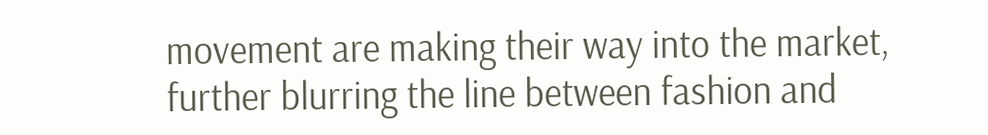movement are making their way into the market, further blurring the line between fashion and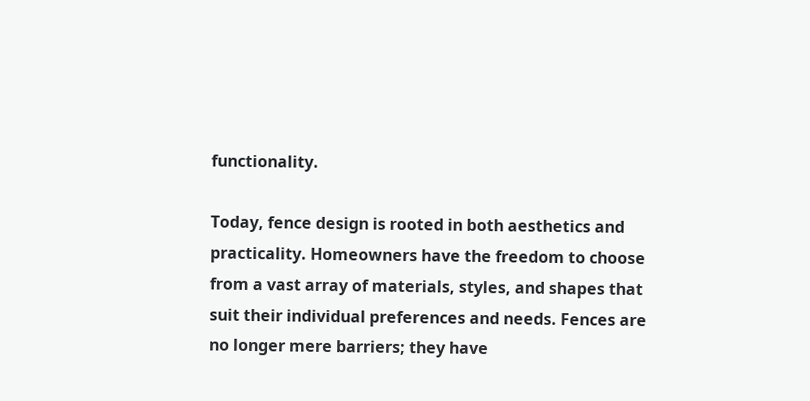functionality.

Today, fence design is rooted in both aesthetics and practicality. Homeowners have the freedom to choose from a vast array of materials, styles, and shapes that suit their individual preferences and needs. Fences are no longer mere barriers; they have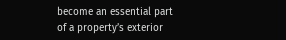become an essential part of a property’s exterior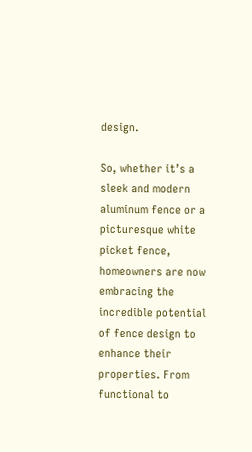design.

So, whether it’s a sleek and modern aluminum fence or a picturesque white picket fence, homeowners are now embracing the incredible potential of fence design to enhance their properties. From functional to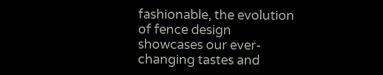fashionable, the evolution of fence design showcases our ever-changing tastes and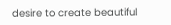desire to create beautiful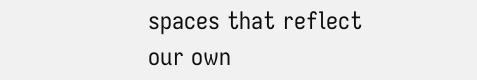spaces that reflect our own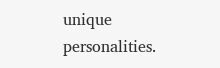unique personalities.